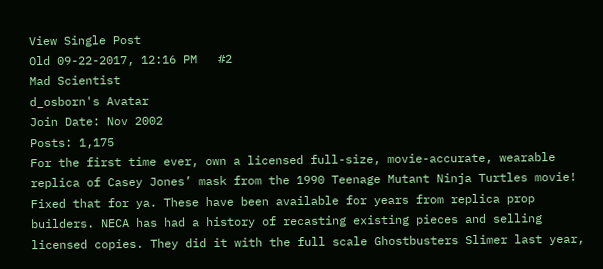View Single Post
Old 09-22-2017, 12:16 PM   #2
Mad Scientist
d_osborn's Avatar
Join Date: Nov 2002
Posts: 1,175
For the first time ever, own a licensed full-size, movie-accurate, wearable replica of Casey Jones’ mask from the 1990 Teenage Mutant Ninja Turtles movie!
Fixed that for ya. These have been available for years from replica prop builders. NECA has had a history of recasting existing pieces and selling licensed copies. They did it with the full scale Ghostbusters Slimer last year,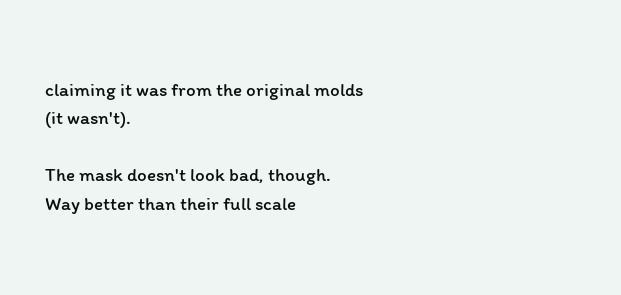claiming it was from the original molds (it wasn't).

The mask doesn't look bad, though. Way better than their full scale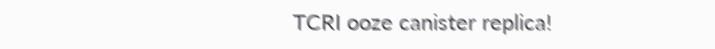TCRI ooze canister replica!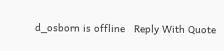d_osborn is offline   Reply With Quote